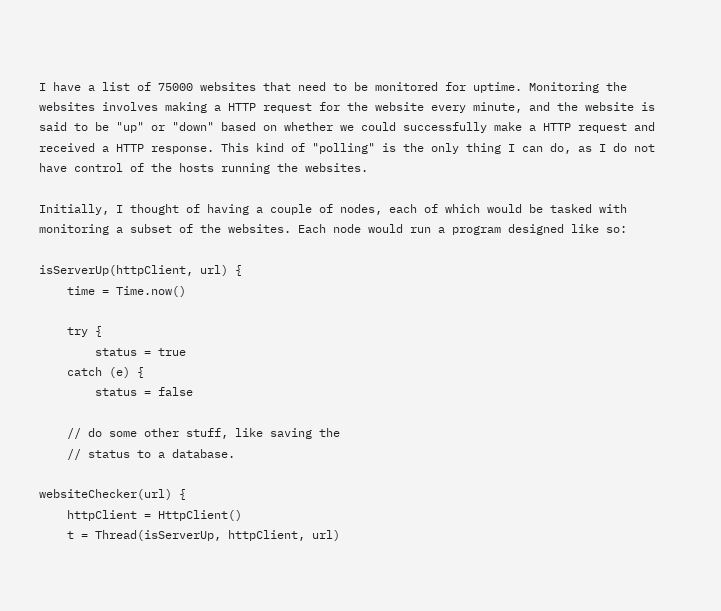I have a list of 75000 websites that need to be monitored for uptime. Monitoring the websites involves making a HTTP request for the website every minute, and the website is said to be "up" or "down" based on whether we could successfully make a HTTP request and received a HTTP response. This kind of "polling" is the only thing I can do, as I do not have control of the hosts running the websites.

Initially, I thought of having a couple of nodes, each of which would be tasked with monitoring a subset of the websites. Each node would run a program designed like so:

isServerUp(httpClient, url) {
    time = Time.now()

    try {
        status = true
    catch (e) {
        status = false

    // do some other stuff, like saving the
    // status to a database.

websiteChecker(url) {
    httpClient = HttpClient()
    t = Thread(isServerUp, httpClient, url)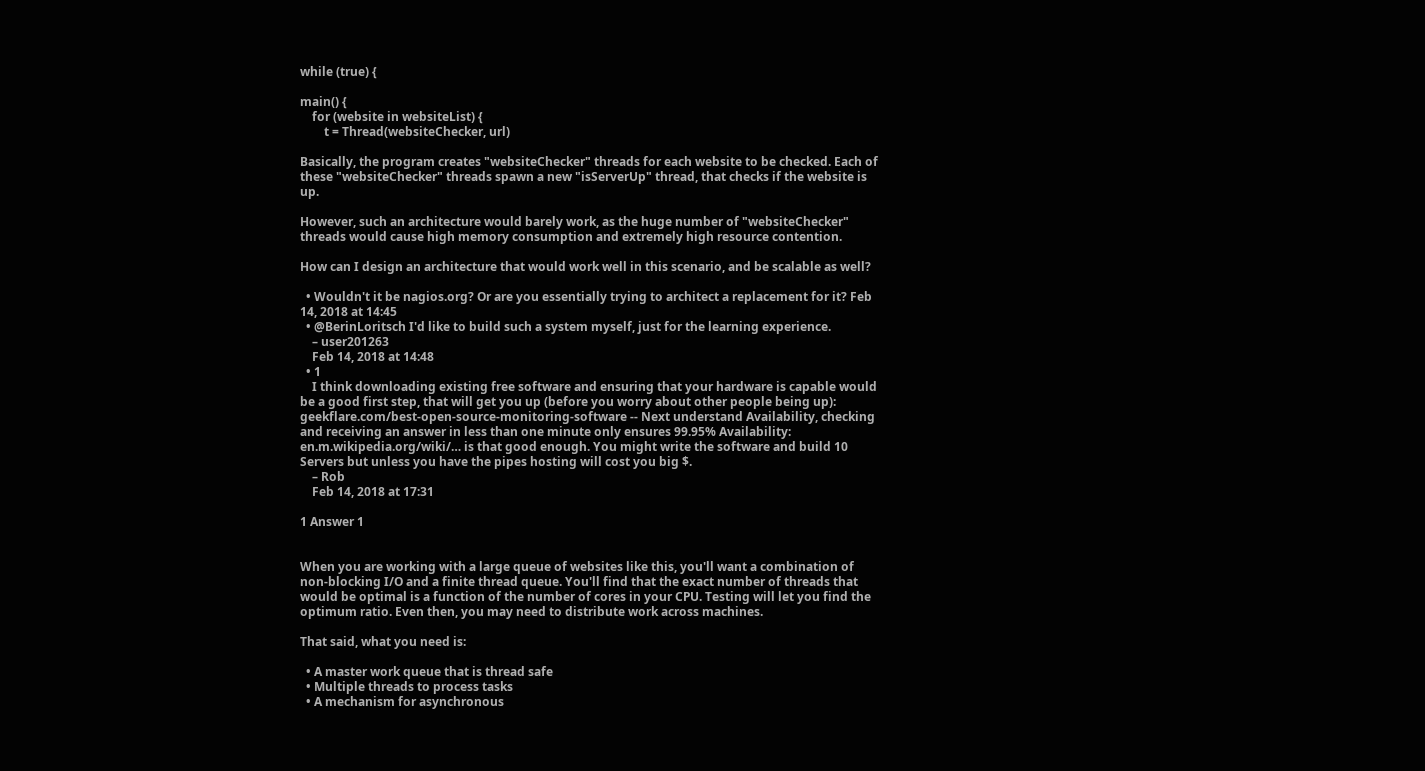while (true) {

main() {
    for (website in websiteList) {
        t = Thread(websiteChecker, url)

Basically, the program creates "websiteChecker" threads for each website to be checked. Each of these "websiteChecker" threads spawn a new "isServerUp" thread, that checks if the website is up.

However, such an architecture would barely work, as the huge number of "websiteChecker" threads would cause high memory consumption and extremely high resource contention.

How can I design an architecture that would work well in this scenario, and be scalable as well?

  • Wouldn't it be nagios.org? Or are you essentially trying to architect a replacement for it? Feb 14, 2018 at 14:45
  • @BerinLoritsch I'd like to build such a system myself, just for the learning experience.
    – user201263
    Feb 14, 2018 at 14:48
  • 1
    I think downloading existing free software and ensuring that your hardware is capable would be a good first step, that will get you up (before you worry about other people being up): geekflare.com/best-open-source-monitoring-software -- Next understand Availability, checking and receiving an answer in less than one minute only ensures 99.95% Availability: en.m.wikipedia.org/wiki/… is that good enough. You might write the software and build 10 Servers but unless you have the pipes hosting will cost you big $.
    – Rob
    Feb 14, 2018 at 17:31

1 Answer 1


When you are working with a large queue of websites like this, you'll want a combination of non-blocking I/O and a finite thread queue. You'll find that the exact number of threads that would be optimal is a function of the number of cores in your CPU. Testing will let you find the optimum ratio. Even then, you may need to distribute work across machines.

That said, what you need is:

  • A master work queue that is thread safe
  • Multiple threads to process tasks
  • A mechanism for asynchronous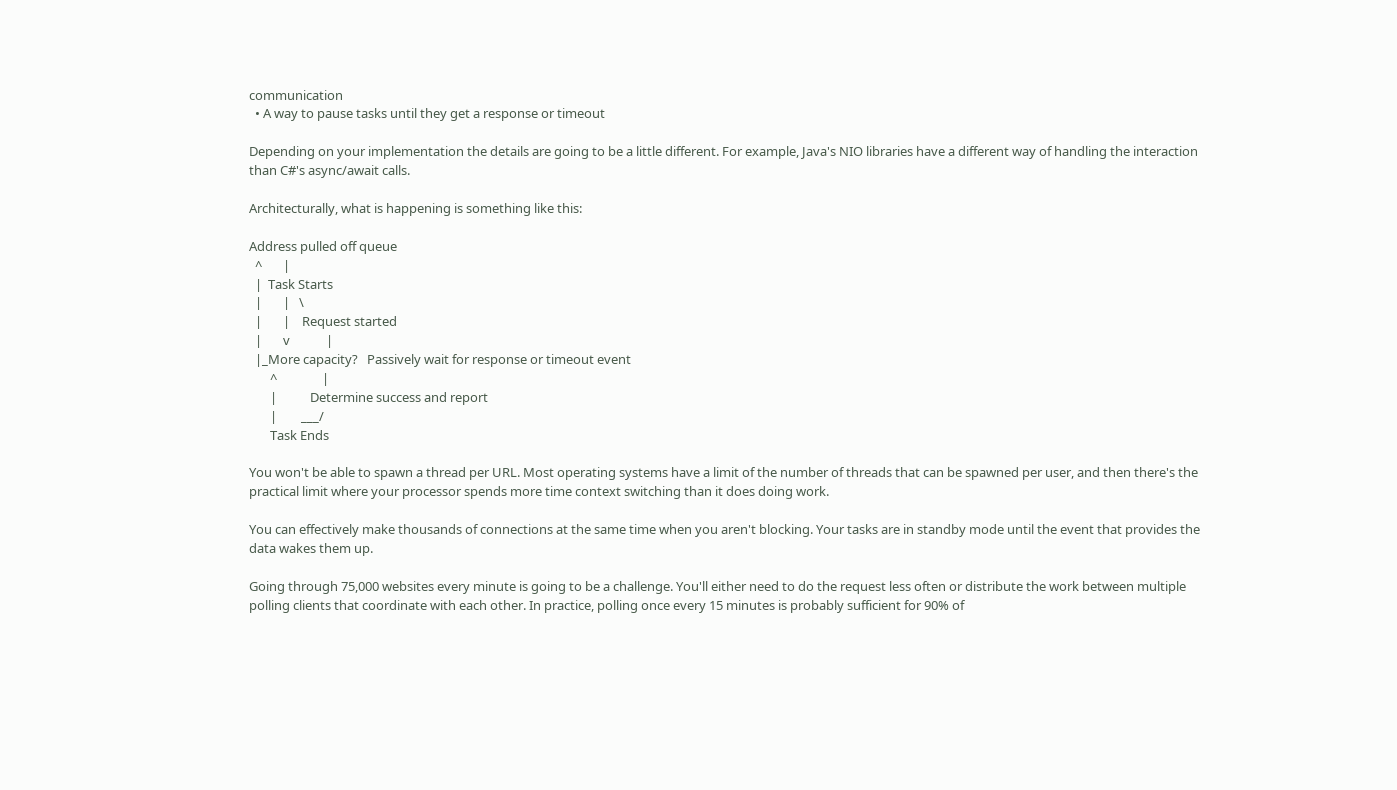communication
  • A way to pause tasks until they get a response or timeout

Depending on your implementation the details are going to be a little different. For example, Java's NIO libraries have a different way of handling the interaction than C#'s async/await calls.

Architecturally, what is happening is something like this:

Address pulled off queue
  ^       |
  |  Task Starts
  |       |   \
  |       |    Request started
  |       v            |
  |_More capacity?   Passively wait for response or timeout event
       ^               |
       |           Determine success and report
       |        ___/
       Task Ends

You won't be able to spawn a thread per URL. Most operating systems have a limit of the number of threads that can be spawned per user, and then there's the practical limit where your processor spends more time context switching than it does doing work.

You can effectively make thousands of connections at the same time when you aren't blocking. Your tasks are in standby mode until the event that provides the data wakes them up.

Going through 75,000 websites every minute is going to be a challenge. You'll either need to do the request less often or distribute the work between multiple polling clients that coordinate with each other. In practice, polling once every 15 minutes is probably sufficient for 90% of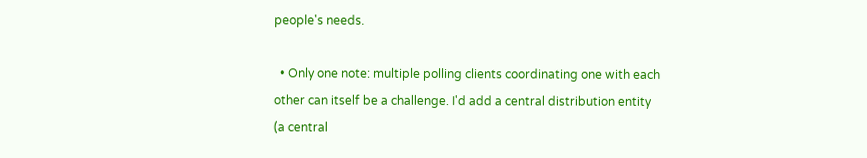people's needs.

  • Only one note: multiple polling clients coordinating one with each other can itself be a challenge. I'd add a central distribution entity (a central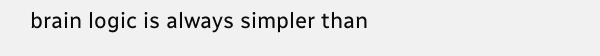brain logic is always simpler than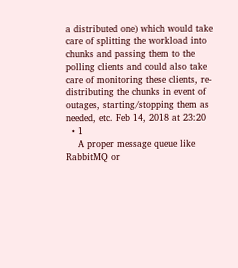a distributed one) which would take care of splitting the workload into chunks and passing them to the polling clients and could also take care of monitoring these clients, re-distributing the chunks in event of outages, starting/stopping them as needed, etc. Feb 14, 2018 at 23:20
  • 1
    A proper message queue like RabbitMQ or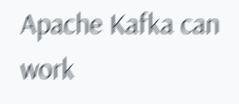Apache Kafka can work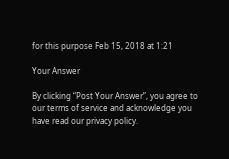for this purpose Feb 15, 2018 at 1:21

Your Answer

By clicking “Post Your Answer”, you agree to our terms of service and acknowledge you have read our privacy policy.